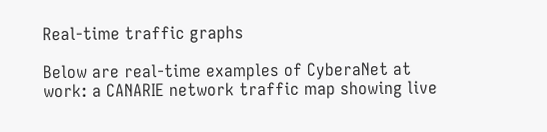Real-time traffic graphs

Below are real-time examples of CyberaNet at work: a CANARIE network traffic map showing live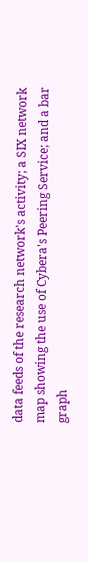data feeds of the research network's activity; a SIX network map showing the use of Cybera's Peering Service; and a bar graph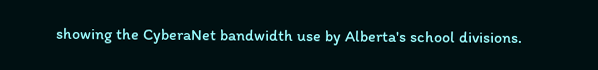showing the CyberaNet bandwidth use by Alberta's school divisions.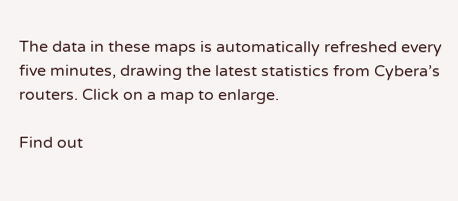The data in these maps is automatically refreshed every five minutes, drawing the latest statistics from Cybera’s routers. Click on a map to enlarge.

Find out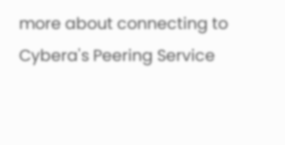more about connecting to Cybera's Peering Service